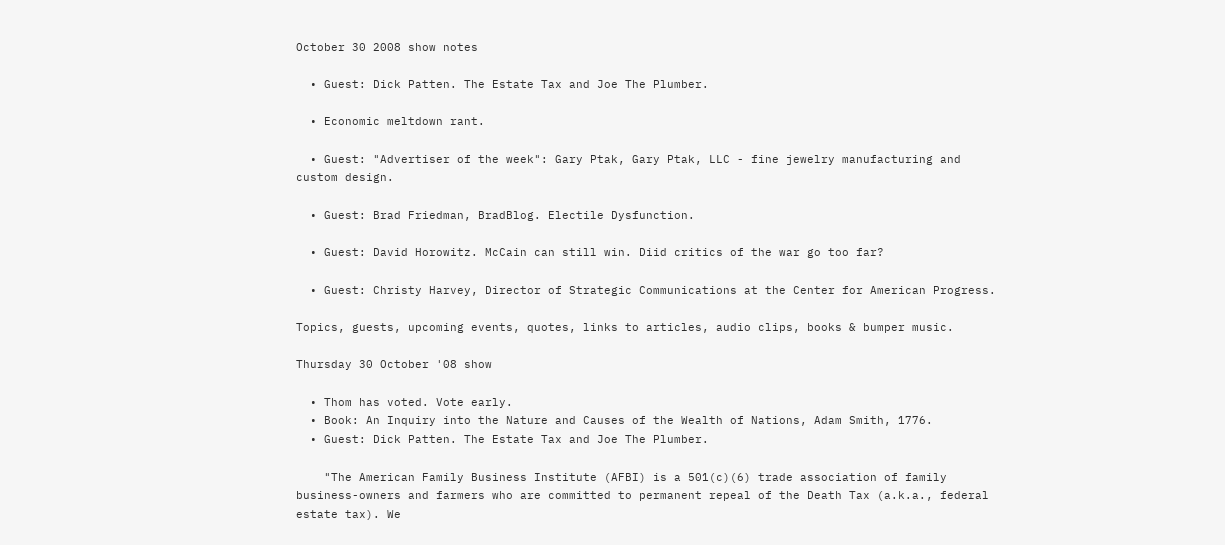October 30 2008 show notes

  • Guest: Dick Patten. The Estate Tax and Joe The Plumber.

  • Economic meltdown rant.

  • Guest: "Advertiser of the week": Gary Ptak, Gary Ptak, LLC - fine jewelry manufacturing and custom design.

  • Guest: Brad Friedman, BradBlog. Electile Dysfunction.

  • Guest: David Horowitz. McCain can still win. Diid critics of the war go too far?

  • Guest: Christy Harvey, Director of Strategic Communications at the Center for American Progress.

Topics, guests, upcoming events, quotes, links to articles, audio clips, books & bumper music.

Thursday 30 October '08 show

  • Thom has voted. Vote early.
  • Book: An Inquiry into the Nature and Causes of the Wealth of Nations, Adam Smith, 1776.
  • Guest: Dick Patten. The Estate Tax and Joe The Plumber.

    "The American Family Business Institute (AFBI) is a 501(c)(6) trade association of family business-owners and farmers who are committed to permanent repeal of the Death Tax (a.k.a., federal estate tax). We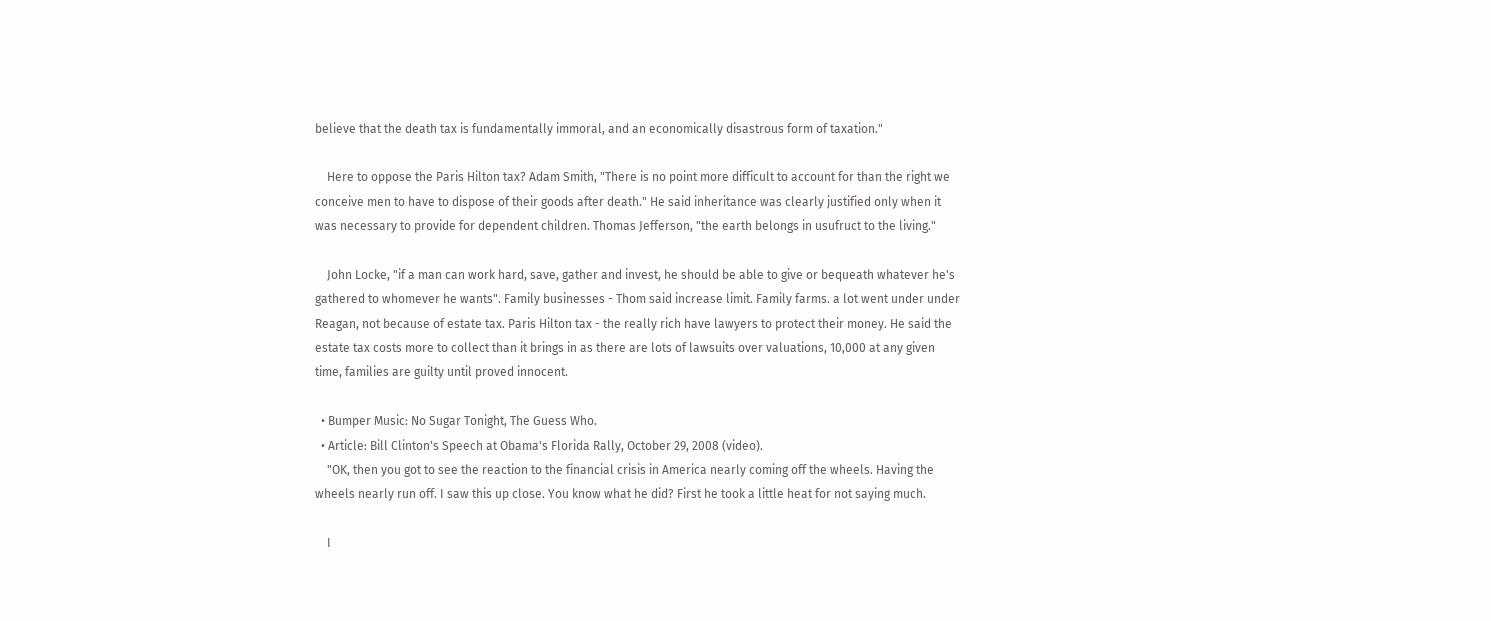believe that the death tax is fundamentally immoral, and an economically disastrous form of taxation."

    Here to oppose the Paris Hilton tax? Adam Smith, "There is no point more difficult to account for than the right we conceive men to have to dispose of their goods after death." He said inheritance was clearly justified only when it was necessary to provide for dependent children. Thomas Jefferson, "the earth belongs in usufruct to the living."

    John Locke, "if a man can work hard, save, gather and invest, he should be able to give or bequeath whatever he's gathered to whomever he wants". Family businesses - Thom said increase limit. Family farms. a lot went under under Reagan, not because of estate tax. Paris Hilton tax - the really rich have lawyers to protect their money. He said the estate tax costs more to collect than it brings in as there are lots of lawsuits over valuations, 10,000 at any given time, families are guilty until proved innocent.

  • Bumper Music: No Sugar Tonight, The Guess Who.
  • Article: Bill Clinton's Speech at Obama's Florida Rally, October 29, 2008 (video).
    "OK, then you got to see the reaction to the financial crisis in America nearly coming off the wheels. Having the wheels nearly run off. I saw this up close. You know what he did? First he took a little heat for not saying much.

    I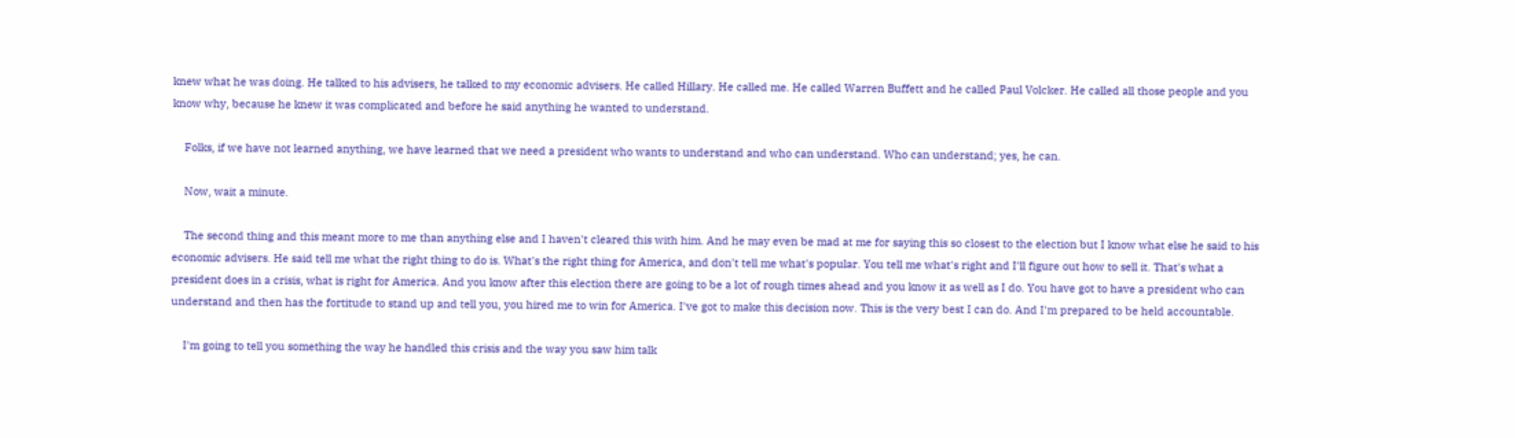knew what he was doing. He talked to his advisers, he talked to my economic advisers. He called Hillary. He called me. He called Warren Buffett and he called Paul Volcker. He called all those people and you know why, because he knew it was complicated and before he said anything he wanted to understand.

    Folks, if we have not learned anything, we have learned that we need a president who wants to understand and who can understand. Who can understand; yes, he can.

    Now, wait a minute.

    The second thing and this meant more to me than anything else and I haven't cleared this with him. And he may even be mad at me for saying this so closest to the election but I know what else he said to his economic advisers. He said tell me what the right thing to do is. What's the right thing for America, and don't tell me what's popular. You tell me what's right and I'll figure out how to sell it. That's what a president does in a crisis, what is right for America. And you know after this election there are going to be a lot of rough times ahead and you know it as well as I do. You have got to have a president who can understand and then has the fortitude to stand up and tell you, you hired me to win for America. I've got to make this decision now. This is the very best I can do. And I'm prepared to be held accountable.

    I'm going to tell you something the way he handled this crisis and the way you saw him talk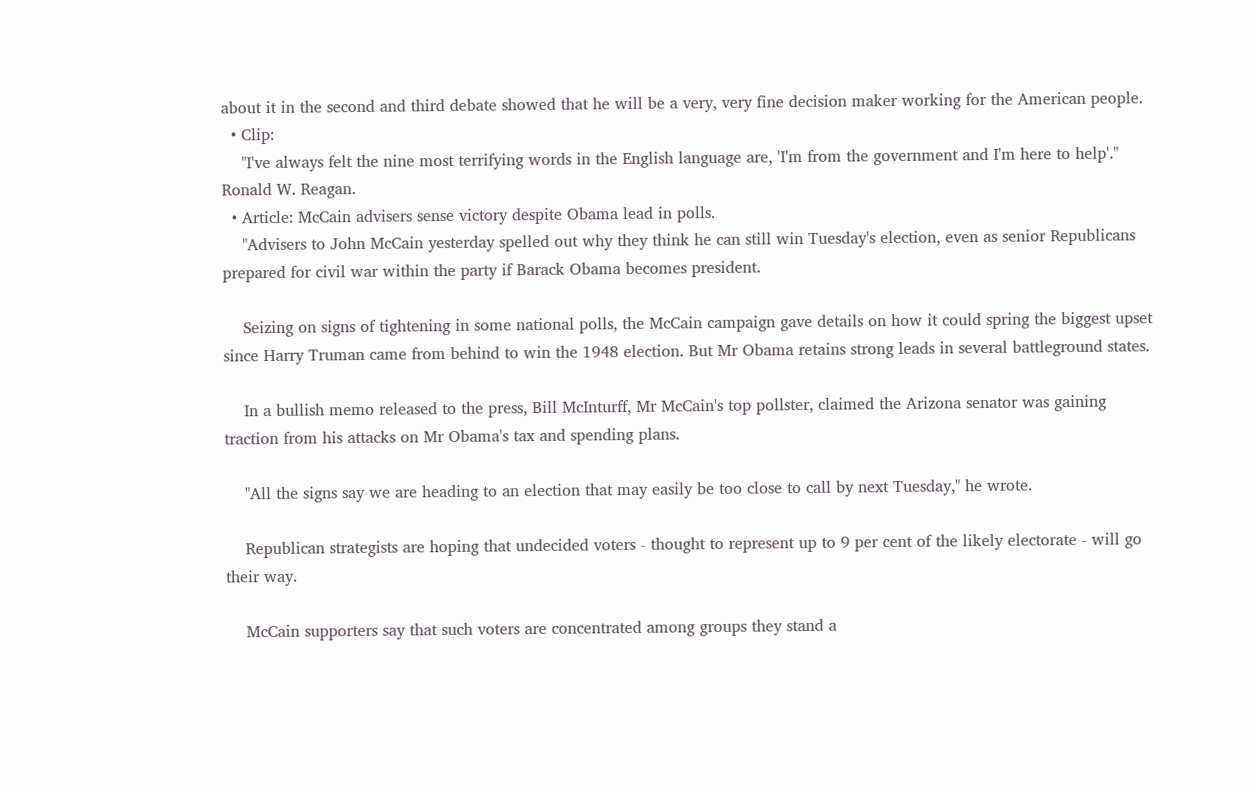about it in the second and third debate showed that he will be a very, very fine decision maker working for the American people.
  • Clip:
    "I've always felt the nine most terrifying words in the English language are, 'I'm from the government and I'm here to help'." Ronald W. Reagan.
  • Article: McCain advisers sense victory despite Obama lead in polls.
    "Advisers to John McCain yesterday spelled out why they think he can still win Tuesday's election, even as senior Republicans prepared for civil war within the party if Barack Obama becomes president.

    Seizing on signs of tightening in some national polls, the McCain campaign gave details on how it could spring the biggest upset since Harry Truman came from behind to win the 1948 election. But Mr Obama retains strong leads in several battleground states.

    In a bullish memo released to the press, Bill McInturff, Mr McCain's top pollster, claimed the Arizona senator was gaining traction from his attacks on Mr Obama's tax and spending plans.

    "All the signs say we are heading to an election that may easily be too close to call by next Tuesday," he wrote.

    Republican strategists are hoping that undecided voters - thought to represent up to 9 per cent of the likely electorate - will go their way.

    McCain supporters say that such voters are concentrated among groups they stand a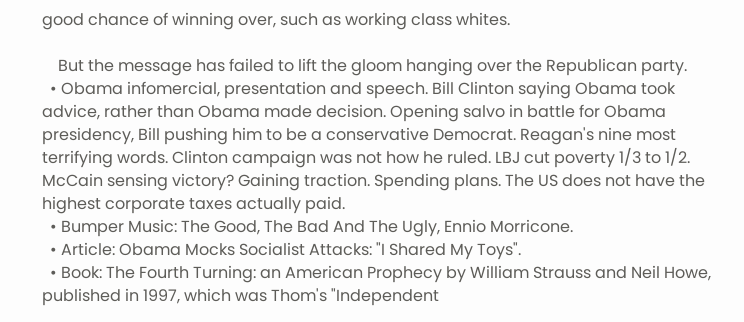good chance of winning over, such as working class whites.

    But the message has failed to lift the gloom hanging over the Republican party.
  • Obama infomercial, presentation and speech. Bill Clinton saying Obama took advice, rather than Obama made decision. Opening salvo in battle for Obama presidency, Bill pushing him to be a conservative Democrat. Reagan's nine most terrifying words. Clinton campaign was not how he ruled. LBJ cut poverty 1/3 to 1/2. McCain sensing victory? Gaining traction. Spending plans. The US does not have the highest corporate taxes actually paid.
  • Bumper Music: The Good, The Bad And The Ugly, Ennio Morricone.
  • Article: Obama Mocks Socialist Attacks: "I Shared My Toys".
  • Book: The Fourth Turning: an American Prophecy by William Strauss and Neil Howe, published in 1997, which was Thom's "Independent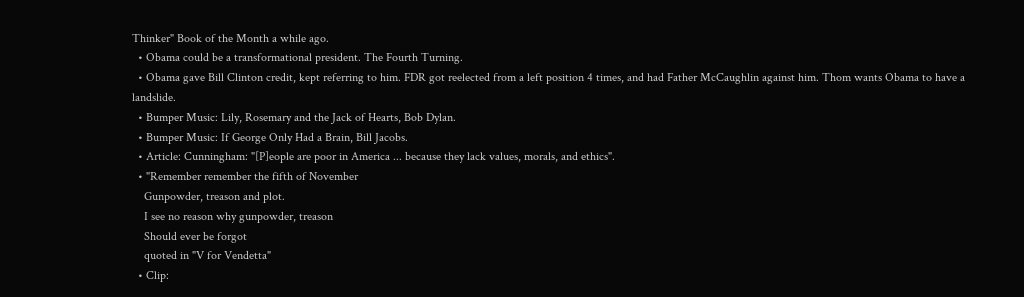Thinker" Book of the Month a while ago.
  • Obama could be a transformational president. The Fourth Turning.
  • Obama gave Bill Clinton credit, kept referring to him. FDR got reelected from a left position 4 times, and had Father McCaughlin against him. Thom wants Obama to have a landslide.
  • Bumper Music: Lily, Rosemary and the Jack of Hearts, Bob Dylan.
  • Bumper Music: If George Only Had a Brain, Bill Jacobs.
  • Article: Cunningham: "[P]eople are poor in America ... because they lack values, morals, and ethics".
  • "Remember remember the fifth of November
    Gunpowder, treason and plot.
    I see no reason why gunpowder, treason
    Should ever be forgot
    quoted in "V for Vendetta"
  • Clip: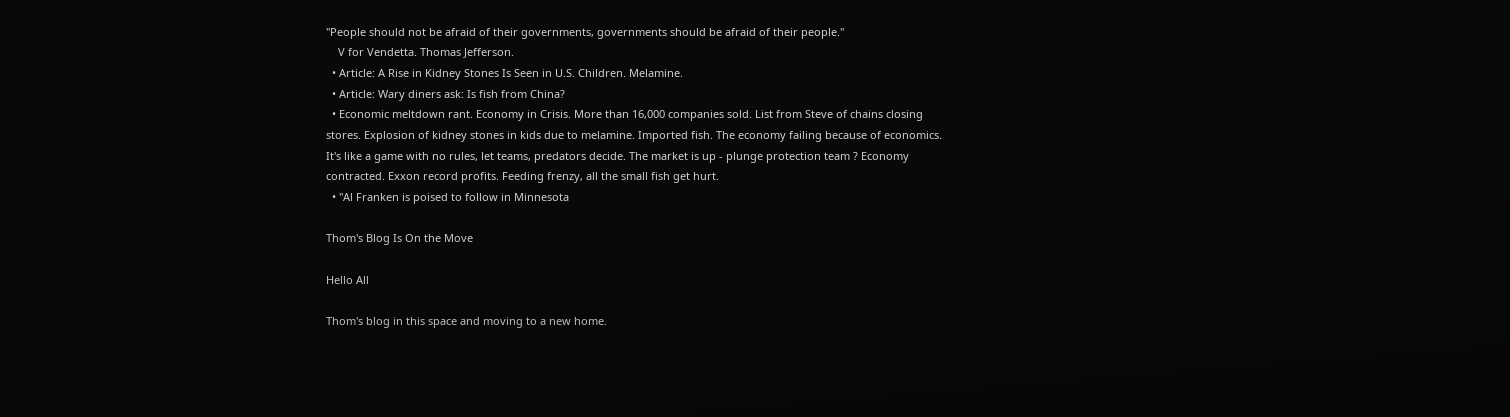"People should not be afraid of their governments, governments should be afraid of their people."
    V for Vendetta. Thomas Jefferson.
  • Article: A Rise in Kidney Stones Is Seen in U.S. Children. Melamine.
  • Article: Wary diners ask: Is fish from China?
  • Economic meltdown rant. Economy in Crisis. More than 16,000 companies sold. List from Steve of chains closing stores. Explosion of kidney stones in kids due to melamine. Imported fish. The economy failing because of economics. It's like a game with no rules, let teams, predators decide. The market is up - plunge protection team ? Economy contracted. Exxon record profits. Feeding frenzy, all the small fish get hurt.
  • "Al Franken is poised to follow in Minnesota

Thom's Blog Is On the Move

Hello All

Thom's blog in this space and moving to a new home.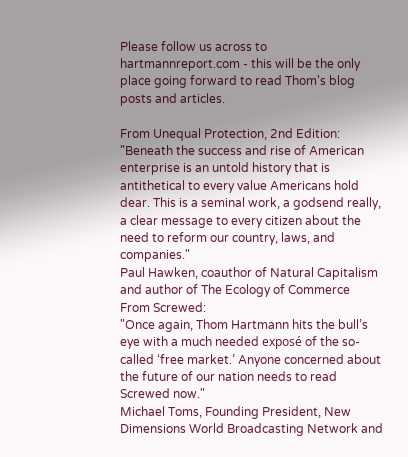Please follow us across to hartmannreport.com - this will be the only place going forward to read Thom's blog posts and articles.

From Unequal Protection, 2nd Edition:
"Beneath the success and rise of American enterprise is an untold history that is antithetical to every value Americans hold dear. This is a seminal work, a godsend really, a clear message to every citizen about the need to reform our country, laws, and companies."
Paul Hawken, coauthor of Natural Capitalism and author of The Ecology of Commerce
From Screwed:
"Once again, Thom Hartmann hits the bull’s eye with a much needed exposé of the so-called ‘free market.’ Anyone concerned about the future of our nation needs to read Screwed now."
Michael Toms, Founding President, New Dimensions World Broadcasting Network and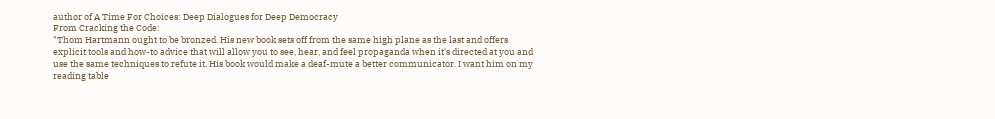author of A Time For Choices: Deep Dialogues for Deep Democracy
From Cracking the Code:
"Thom Hartmann ought to be bronzed. His new book sets off from the same high plane as the last and offers explicit tools and how-to advice that will allow you to see, hear, and feel propaganda when it's directed at you and use the same techniques to refute it. His book would make a deaf-mute a better communicator. I want him on my reading table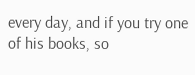every day, and if you try one of his books, so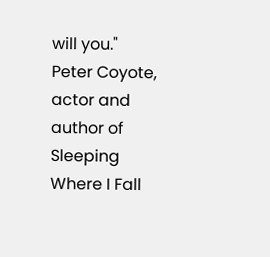will you."
Peter Coyote, actor and author of Sleeping Where I Fall